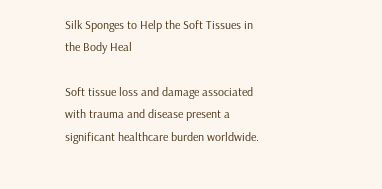Silk Sponges to Help the Soft Tissues in the Body Heal

Soft tissue loss and damage associated with trauma and disease present a significant healthcare burden worldwide.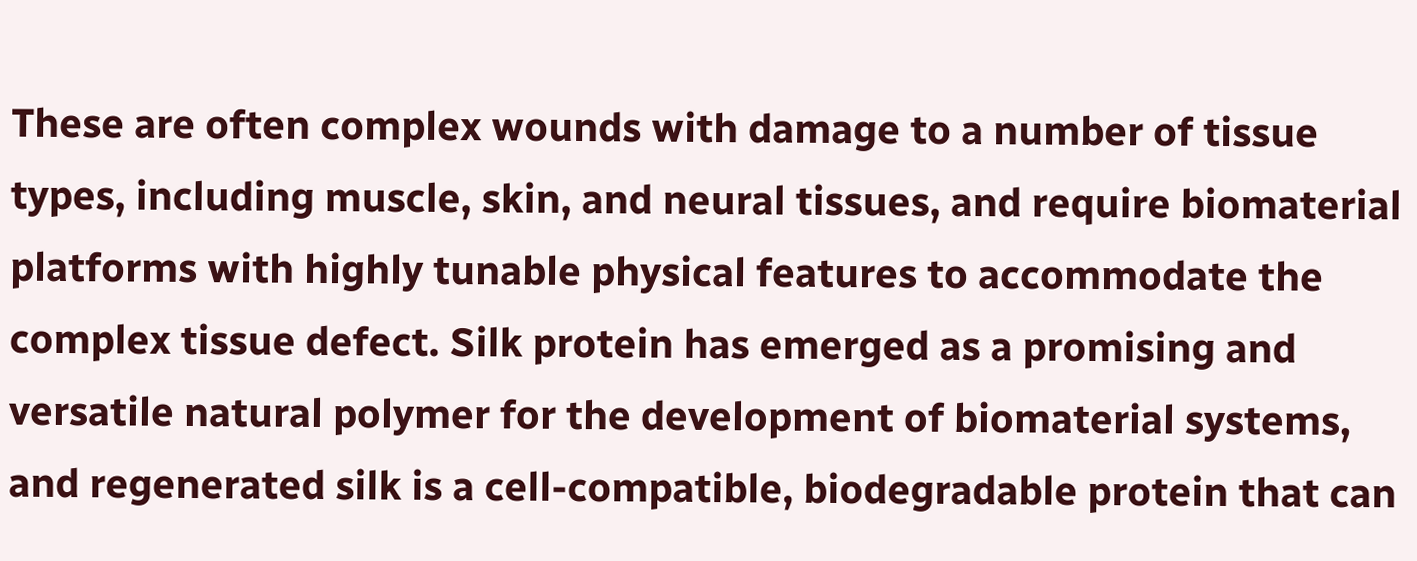These are often complex wounds with damage to a number of tissue types, including muscle, skin, and neural tissues, and require biomaterial platforms with highly tunable physical features to accommodate the complex tissue defect. Silk protein has emerged as a promising and versatile natural polymer for the development of biomaterial systems, and regenerated silk is a cell-compatible, biodegradable protein that can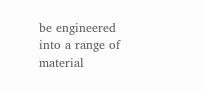be engineered into a range of material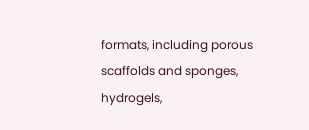formats, including porous scaffolds and sponges, hydrogels,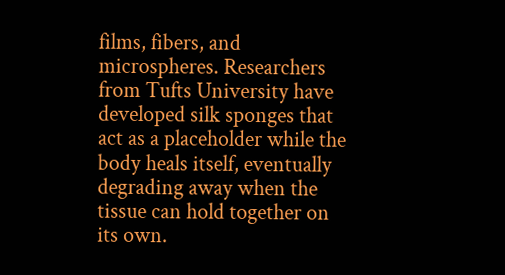films, fibers, and microspheres. Researchers from Tufts University have developed silk sponges that act as a placeholder while the body heals itself, eventually degrading away when the tissue can hold together on its own.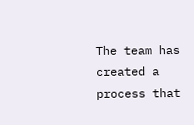The team has created a process that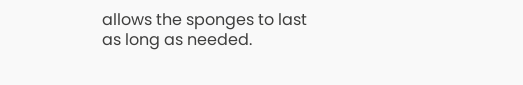allows the sponges to last as long as needed.